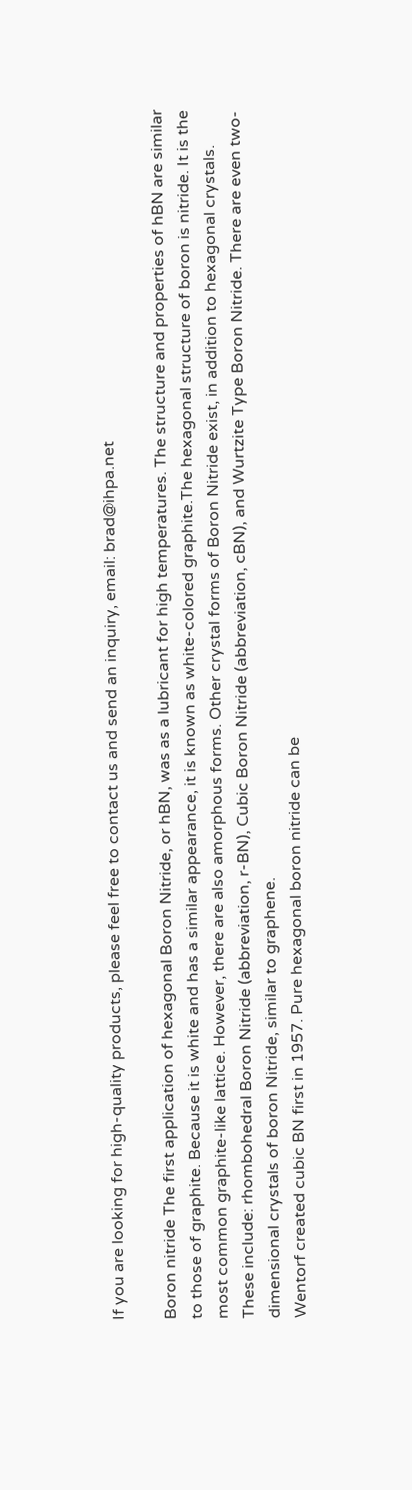If you are looking for high-quality products, please feel free to contact us and send an inquiry, email: brad@ihpa.net

Boron nitride The first application of hexagonal Boron Nitride, or hBN, was as a lubricant for high temperatures. The structure and properties of hBN are similar to those of graphite. Because it is white and has a similar appearance, it is known as white-colored graphite.The hexagonal structure of boron is nitride. It is the most common graphite-like lattice. However, there are also amorphous forms. Other crystal forms of Boron Nitride exist, in addition to hexagonal crystals. These include: rhombohedral Boron Nitride (abbreviation, r-BN), Cubic Boron Nitride (abbreviation, cBN), and Wurtzite Type Boron Nitride. There are even two-dimensional crystals of boron Nitride, similar to graphene.
Wentorf created cubic BN first in 1957. Pure hexagonal boron nitride can be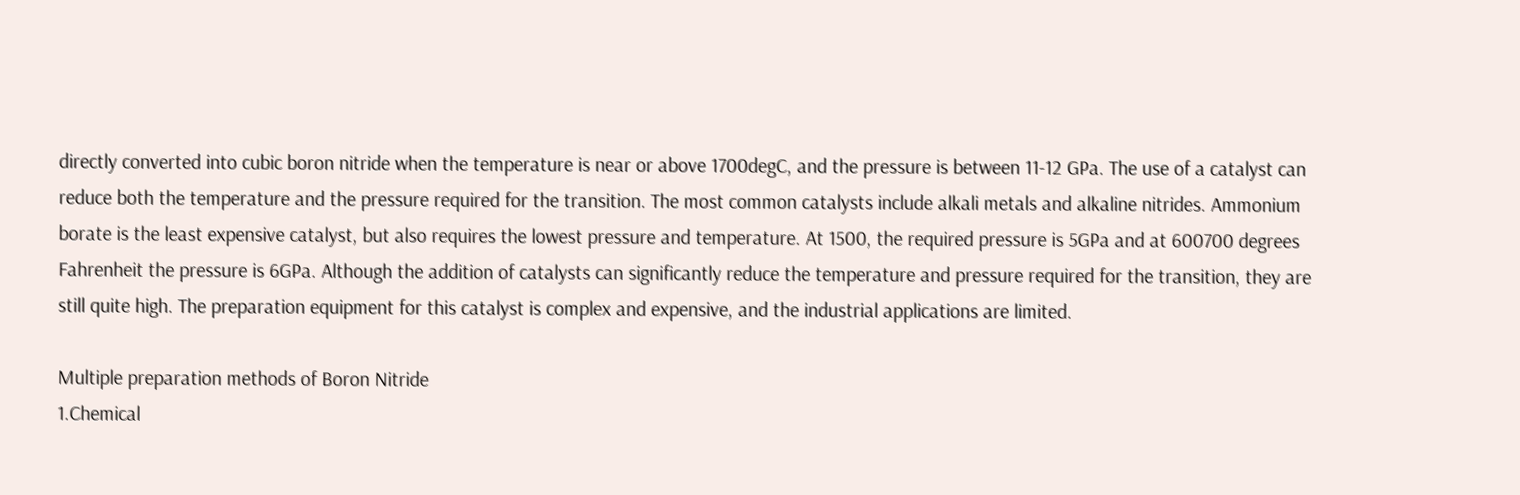directly converted into cubic boron nitride when the temperature is near or above 1700degC, and the pressure is between 11-12 GPa. The use of a catalyst can reduce both the temperature and the pressure required for the transition. The most common catalysts include alkali metals and alkaline nitrides. Ammonium borate is the least expensive catalyst, but also requires the lowest pressure and temperature. At 1500, the required pressure is 5GPa and at 600700 degrees Fahrenheit the pressure is 6GPa. Although the addition of catalysts can significantly reduce the temperature and pressure required for the transition, they are still quite high. The preparation equipment for this catalyst is complex and expensive, and the industrial applications are limited.

Multiple preparation methods of Boron Nitride
1.Chemical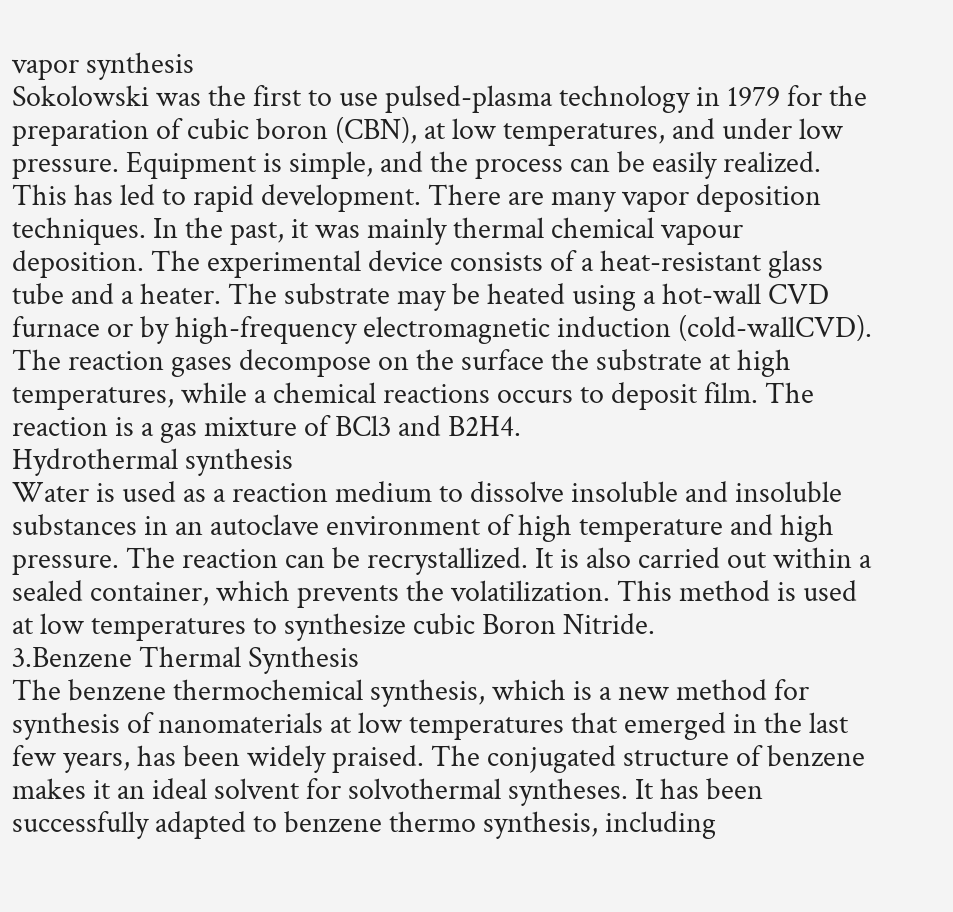vapor synthesis
Sokolowski was the first to use pulsed-plasma technology in 1979 for the preparation of cubic boron (CBN), at low temperatures, and under low pressure. Equipment is simple, and the process can be easily realized. This has led to rapid development. There are many vapor deposition techniques. In the past, it was mainly thermal chemical vapour deposition. The experimental device consists of a heat-resistant glass tube and a heater. The substrate may be heated using a hot-wall CVD furnace or by high-frequency electromagnetic induction (cold-wallCVD). The reaction gases decompose on the surface the substrate at high temperatures, while a chemical reactions occurs to deposit film. The reaction is a gas mixture of BCl3 and B2H4.
Hydrothermal synthesis
Water is used as a reaction medium to dissolve insoluble and insoluble substances in an autoclave environment of high temperature and high pressure. The reaction can be recrystallized. It is also carried out within a sealed container, which prevents the volatilization. This method is used at low temperatures to synthesize cubic Boron Nitride.
3.Benzene Thermal Synthesis
The benzene thermochemical synthesis, which is a new method for synthesis of nanomaterials at low temperatures that emerged in the last few years, has been widely praised. The conjugated structure of benzene makes it an ideal solvent for solvothermal syntheses. It has been successfully adapted to benzene thermo synthesis, including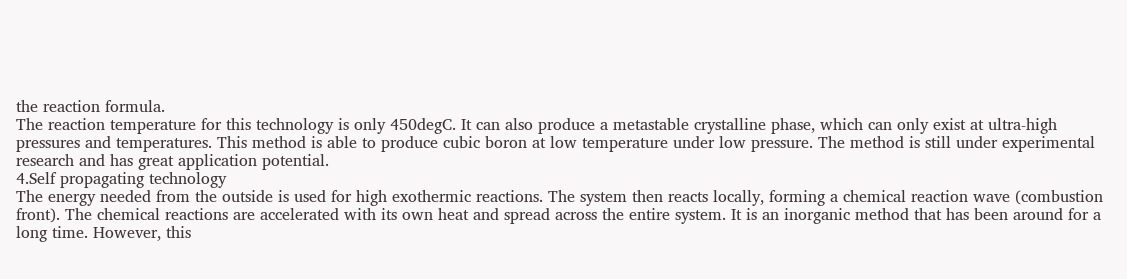the reaction formula.
The reaction temperature for this technology is only 450degC. It can also produce a metastable crystalline phase, which can only exist at ultra-high pressures and temperatures. This method is able to produce cubic boron at low temperature under low pressure. The method is still under experimental research and has great application potential.
4.Self propagating technology
The energy needed from the outside is used for high exothermic reactions. The system then reacts locally, forming a chemical reaction wave (combustion front). The chemical reactions are accelerated with its own heat and spread across the entire system. It is an inorganic method that has been around for a long time. However, this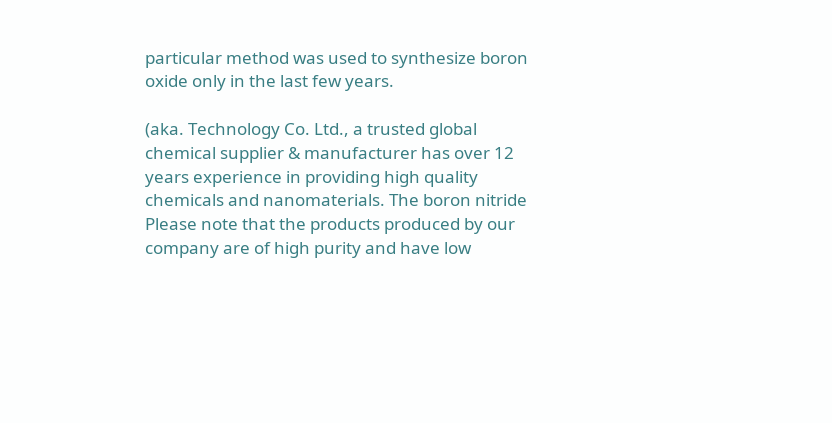particular method was used to synthesize boron oxide only in the last few years.

(aka. Technology Co. Ltd., a trusted global chemical supplier & manufacturer has over 12 years experience in providing high quality chemicals and nanomaterials. The boron nitride Please note that the products produced by our company are of high purity and have low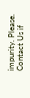impurity. Please. Contact Us if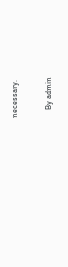necessary.

    By admin